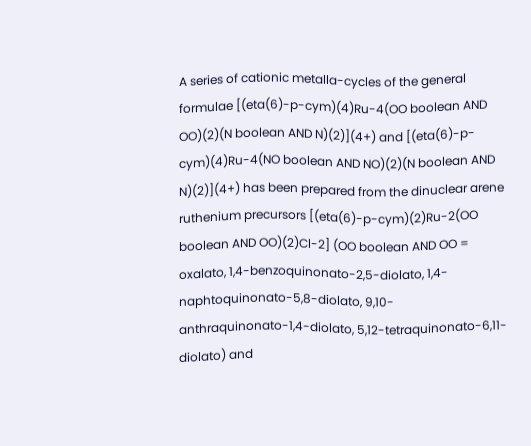A series of cationic metalla-cycles of the general formulae [(eta(6)-p-cym)(4)Ru-4(OO boolean AND OO)(2)(N boolean AND N)(2)](4+) and [(eta(6)-p-cym)(4)Ru-4(NO boolean AND NO)(2)(N boolean AND N)(2)](4+) has been prepared from the dinuclear arene ruthenium precursors [(eta(6)-p-cym)(2)Ru-2(OO boolean AND OO)(2)Cl-2] (OO boolean AND OO = oxalato, 1,4-benzoquinonato-2,5-diolato, 1,4-naphtoquinonato-5,8-diolato, 9,10-anthraquinonato-1,4-diolato, 5,12-tetraquinonato-6,11-diolato) and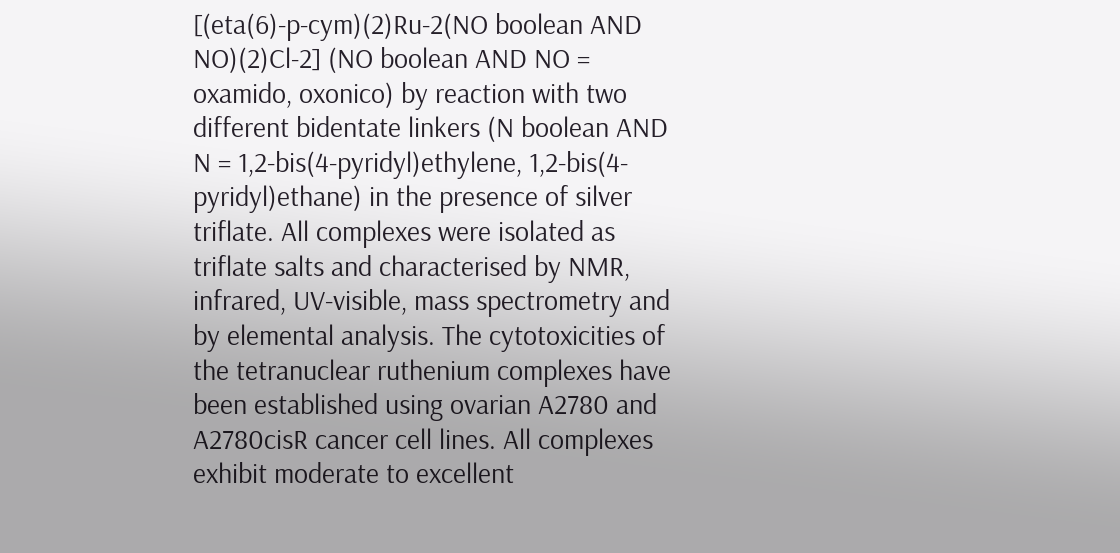[(eta(6)-p-cym)(2)Ru-2(NO boolean AND NO)(2)Cl-2] (NO boolean AND NO = oxamido, oxonico) by reaction with two different bidentate linkers (N boolean AND N = 1,2-bis(4-pyridyl)ethylene, 1,2-bis(4-pyridyl)ethane) in the presence of silver triflate. All complexes were isolated as triflate salts and characterised by NMR, infrared, UV-visible, mass spectrometry and by elemental analysis. The cytotoxicities of the tetranuclear ruthenium complexes have been established using ovarian A2780 and A2780cisR cancer cell lines. All complexes exhibit moderate to excellent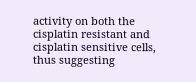activity on both the cisplatin resistant and cisplatin sensitive cells, thus suggesting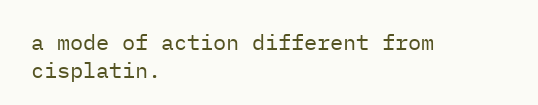a mode of action different from cisplatin.